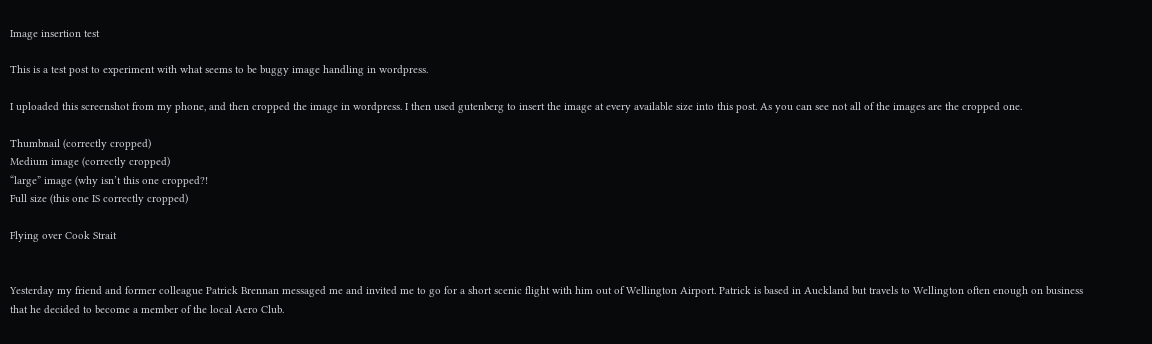Image insertion test

This is a test post to experiment with what seems to be buggy image handling in wordpress.

I uploaded this screenshot from my phone, and then cropped the image in wordpress. I then used gutenberg to insert the image at every available size into this post. As you can see not all of the images are the cropped one.

Thumbnail (correctly cropped)
Medium image (correctly cropped)
“large” image (why isn’t this one cropped?!
Full size (this one IS correctly cropped)

Flying over Cook Strait


Yesterday my friend and former colleague Patrick Brennan messaged me and invited me to go for a short scenic flight with him out of Wellington Airport. Patrick is based in Auckland but travels to Wellington often enough on business that he decided to become a member of the local Aero Club.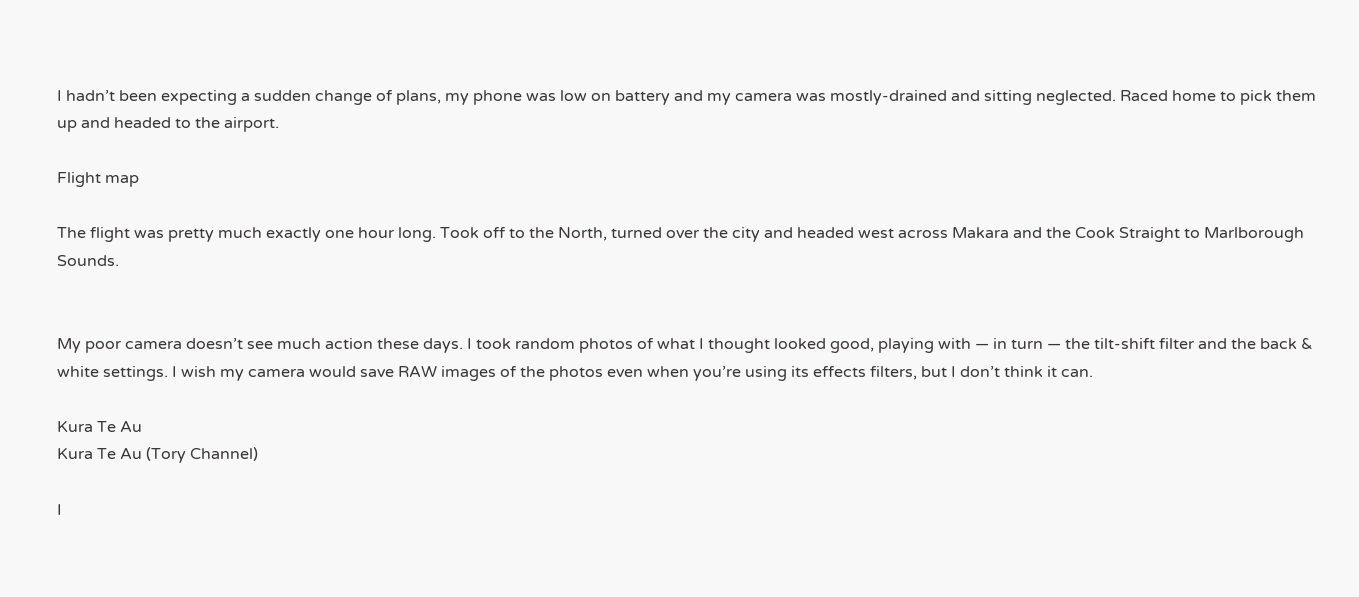I hadn’t been expecting a sudden change of plans, my phone was low on battery and my camera was mostly-drained and sitting neglected. Raced home to pick them up and headed to the airport.

Flight map

The flight was pretty much exactly one hour long. Took off to the North, turned over the city and headed west across Makara and the Cook Straight to Marlborough Sounds.


My poor camera doesn’t see much action these days. I took random photos of what I thought looked good, playing with — in turn — the tilt-shift filter and the back & white settings. I wish my camera would save RAW images of the photos even when you’re using its effects filters, but I don’t think it can.

Kura Te Au
Kura Te Au (Tory Channel)

I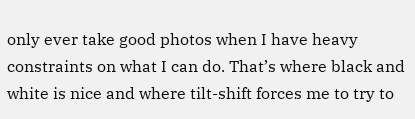only ever take good photos when I have heavy constraints on what I can do. That’s where black and white is nice and where tilt-shift forces me to try to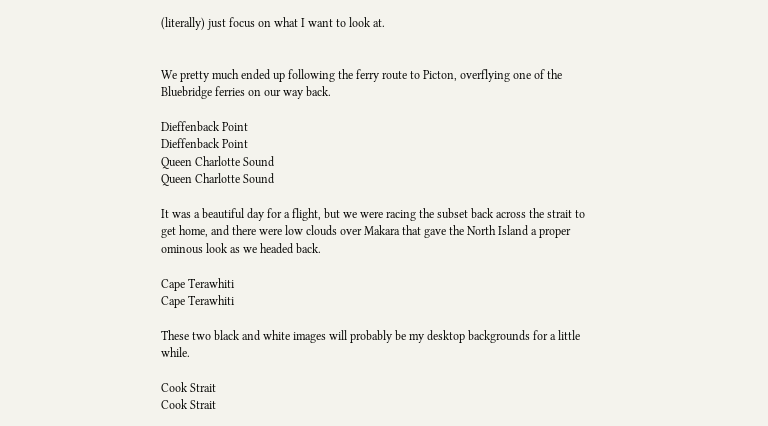(literally) just focus on what I want to look at.


We pretty much ended up following the ferry route to Picton, overflying one of the Bluebridge ferries on our way back.

Dieffenback Point
Dieffenback Point
Queen Charlotte Sound
Queen Charlotte Sound

It was a beautiful day for a flight, but we were racing the subset back across the strait to get home, and there were low clouds over Makara that gave the North Island a proper ominous look as we headed back.

Cape Terawhiti
Cape Terawhiti

These two black and white images will probably be my desktop backgrounds for a little while.

Cook Strait
Cook Strait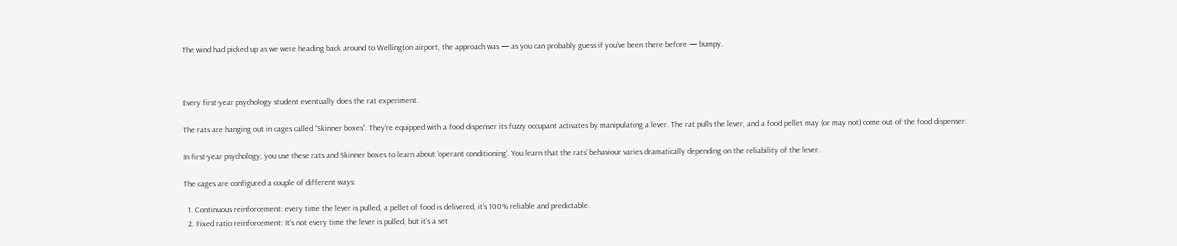The wind had picked up as we were heading back around to Wellington airport, the approach was — as you can probably guess if you’ve been there before — bumpy.



Every first-year psychology student eventually does the rat experiment.

The rats are hanging out in cages called “Skinner boxes“. They’re equipped with a food dispenser its fuzzy occupant activates by manipulating a lever. The rat pulls the lever, and a food pellet may (or may not) come out of the food dispenser.

In first-year psychology, you use these rats and Skinner boxes to learn about ‘operant conditioning‘. You learn that the rats’ behaviour varies dramatically depending on the reliability of the lever.

The cages are configured a couple of different ways:

  1. Continuous reinforcement: every time the lever is pulled, a pellet of food is delivered, it’s 100% reliable and predictable.
  2. Fixed ratio reinforcement: It’s not every time the lever is pulled, but it’s a set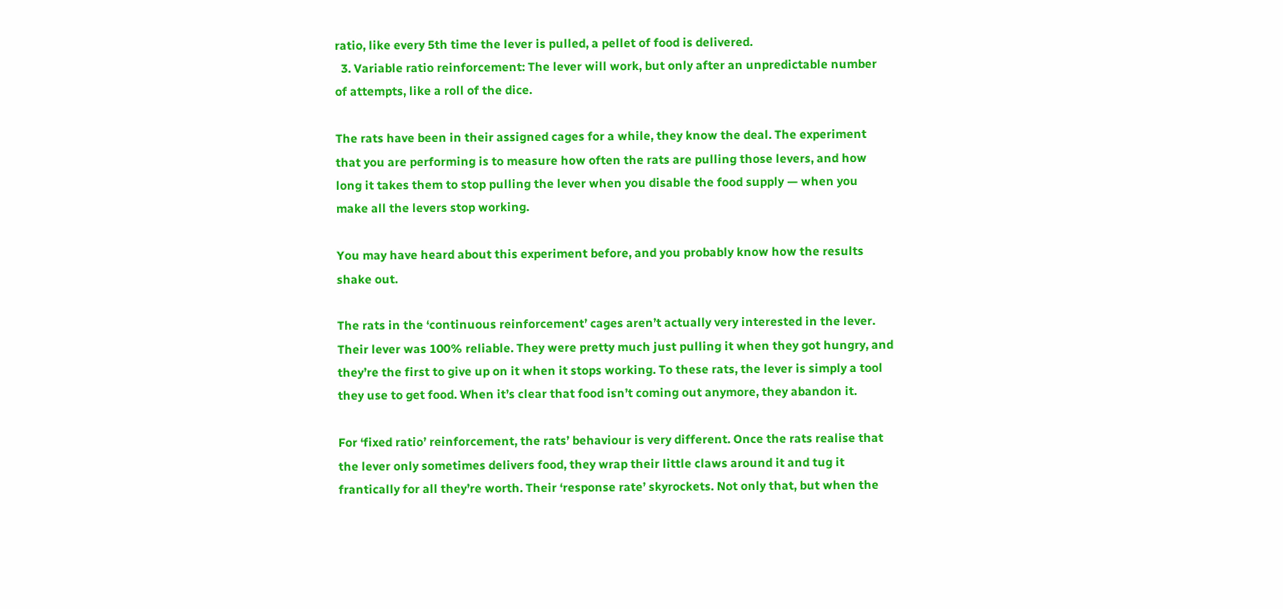ratio, like every 5th time the lever is pulled, a pellet of food is delivered.
  3. Variable ratio reinforcement: The lever will work, but only after an unpredictable number of attempts, like a roll of the dice.

The rats have been in their assigned cages for a while, they know the deal. The experiment that you are performing is to measure how often the rats are pulling those levers, and how long it takes them to stop pulling the lever when you disable the food supply — when you make all the levers stop working.

You may have heard about this experiment before, and you probably know how the results shake out.

The rats in the ‘continuous reinforcement’ cages aren’t actually very interested in the lever. Their lever was 100% reliable. They were pretty much just pulling it when they got hungry, and they’re the first to give up on it when it stops working. To these rats, the lever is simply a tool they use to get food. When it’s clear that food isn’t coming out anymore, they abandon it.

For ‘fixed ratio’ reinforcement, the rats’ behaviour is very different. Once the rats realise that the lever only sometimes delivers food, they wrap their little claws around it and tug it frantically for all they’re worth. Their ‘response rate’ skyrockets. Not only that, but when the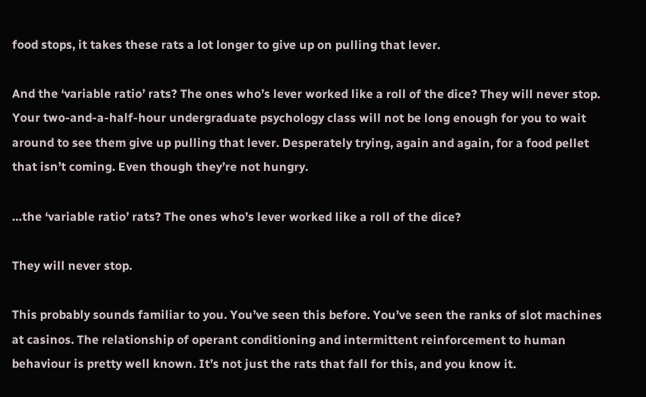food stops, it takes these rats a lot longer to give up on pulling that lever.

And the ‘variable ratio’ rats? The ones who’s lever worked like a roll of the dice? They will never stop. Your two-and-a-half-hour undergraduate psychology class will not be long enough for you to wait around to see them give up pulling that lever. Desperately trying, again and again, for a food pellet that isn’t coming. Even though they’re not hungry.

…the ‘variable ratio’ rats? The ones who’s lever worked like a roll of the dice?

They will never stop.

This probably sounds familiar to you. You’ve seen this before. You’ve seen the ranks of slot machines at casinos. The relationship of operant conditioning and intermittent reinforcement to human behaviour is pretty well known. It’s not just the rats that fall for this, and you know it.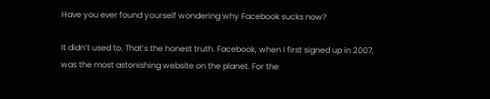Have you ever found yourself wondering why Facebook sucks now?

It didn’t used to. That’s the honest truth. Facebook, when I first signed up in 2007, was the most astonishing website on the planet. For the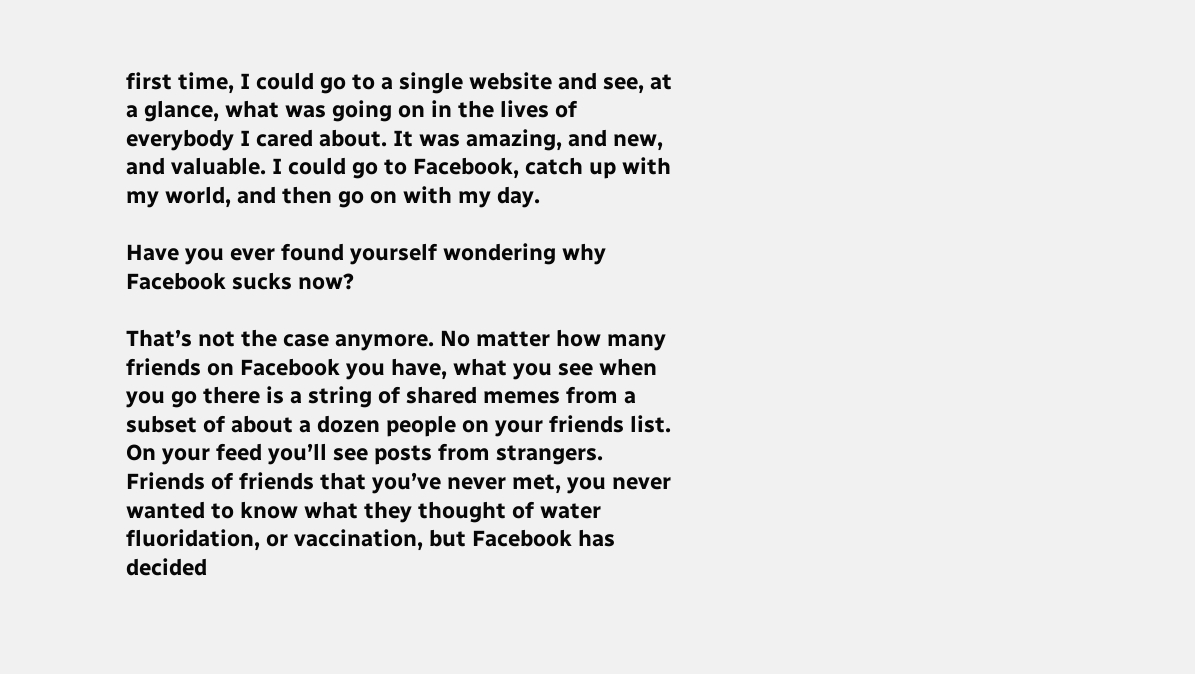first time, I could go to a single website and see, at a glance, what was going on in the lives of everybody I cared about. It was amazing, and new, and valuable. I could go to Facebook, catch up with my world, and then go on with my day.

Have you ever found yourself wondering why Facebook sucks now?

That’s not the case anymore. No matter how many friends on Facebook you have, what you see when you go there is a string of shared memes from a subset of about a dozen people on your friends list. On your feed you’ll see posts from strangers. Friends of friends that you’ve never met, you never wanted to know what they thought of water fluoridation, or vaccination, but Facebook has decided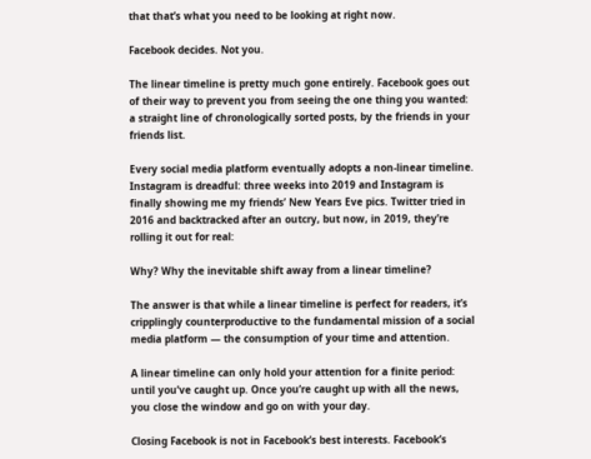that that’s what you need to be looking at right now.

Facebook decides. Not you.

The linear timeline is pretty much gone entirely. Facebook goes out of their way to prevent you from seeing the one thing you wanted: a straight line of chronologically sorted posts, by the friends in your friends list.

Every social media platform eventually adopts a non-linear timeline. Instagram is dreadful: three weeks into 2019 and Instagram is finally showing me my friends’ New Years Eve pics. Twitter tried in 2016 and backtracked after an outcry, but now, in 2019, they’re rolling it out for real:

Why? Why the inevitable shift away from a linear timeline?

The answer is that while a linear timeline is perfect for readers, it’s cripplingly counterproductive to the fundamental mission of a social media platform — the consumption of your time and attention.

A linear timeline can only hold your attention for a finite period: until you’ve caught up. Once you’re caught up with all the news, you close the window and go on with your day.

Closing Facebook is not in Facebook’s best interests. Facebook’s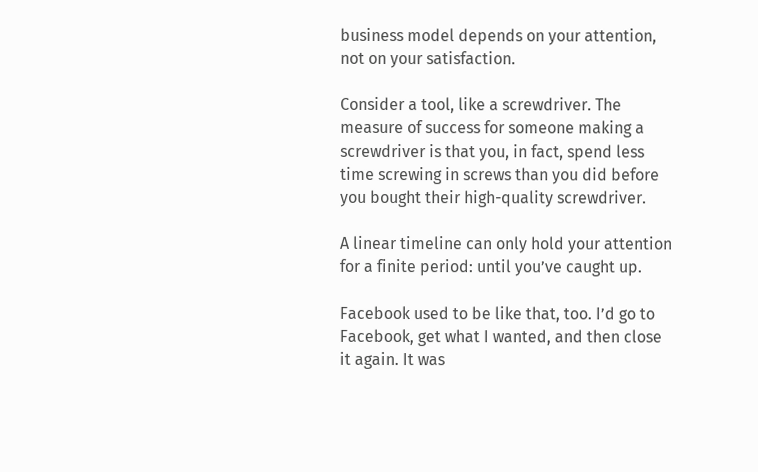business model depends on your attention, not on your satisfaction.

Consider a tool, like a screwdriver. The measure of success for someone making a screwdriver is that you, in fact, spend less time screwing in screws than you did before you bought their high-quality screwdriver.

A linear timeline can only hold your attention for a finite period: until you’ve caught up.

Facebook used to be like that, too. I’d go to Facebook, get what I wanted, and then close it again. It was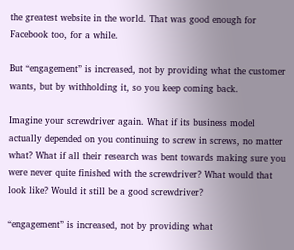the greatest website in the world. That was good enough for Facebook too, for a while.

But “engagement” is increased, not by providing what the customer wants, but by withholding it, so you keep coming back.

Imagine your screwdriver again. What if its business model actually depended on you continuing to screw in screws, no matter what? What if all their research was bent towards making sure you were never quite finished with the screwdriver? What would that look like? Would it still be a good screwdriver?

“engagement” is increased, not by providing what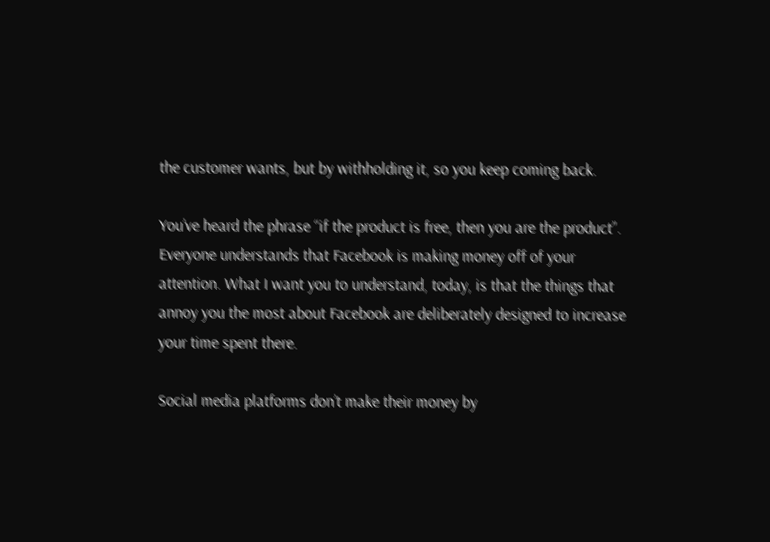the customer wants, but by withholding it, so you keep coming back.

You’ve heard the phrase “if the product is free, then you are the product”. Everyone understands that Facebook is making money off of your attention. What I want you to understand, today, is that the things that annoy you the most about Facebook are deliberately designed to increase your time spent there.

Social media platforms don’t make their money by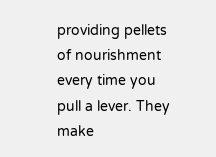providing pellets of nourishment every time you pull a lever. They make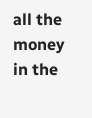all the money in the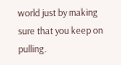world just by making sure that you keep on pulling.